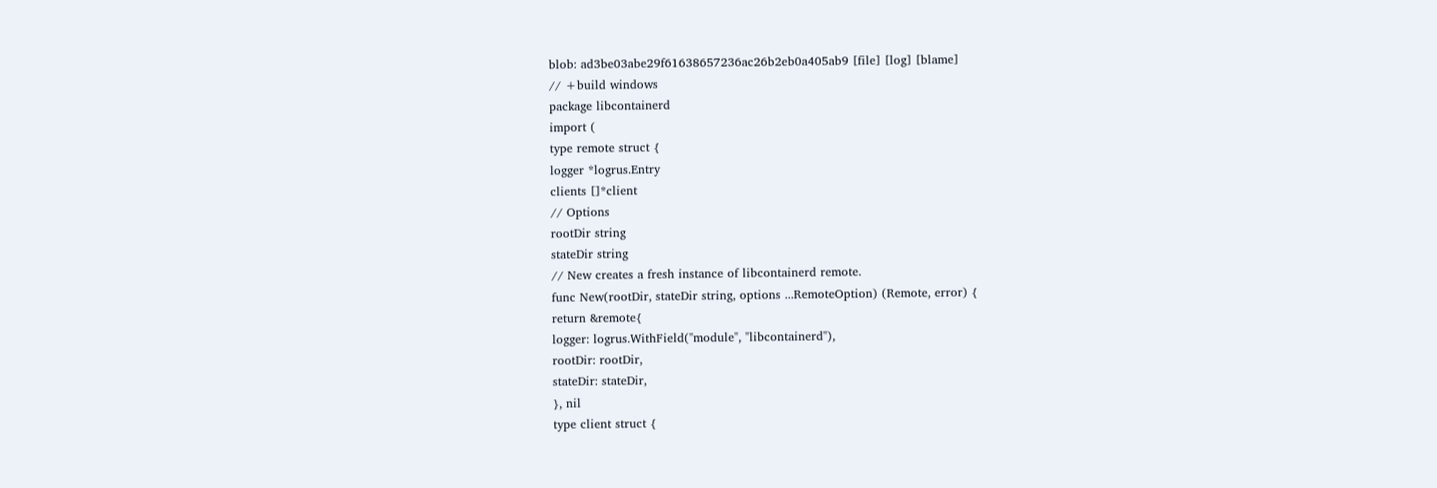blob: ad3be03abe29f61638657236ac26b2eb0a405ab9 [file] [log] [blame]
// +build windows
package libcontainerd
import (
type remote struct {
logger *logrus.Entry
clients []*client
// Options
rootDir string
stateDir string
// New creates a fresh instance of libcontainerd remote.
func New(rootDir, stateDir string, options ...RemoteOption) (Remote, error) {
return &remote{
logger: logrus.WithField("module", "libcontainerd"),
rootDir: rootDir,
stateDir: stateDir,
}, nil
type client struct {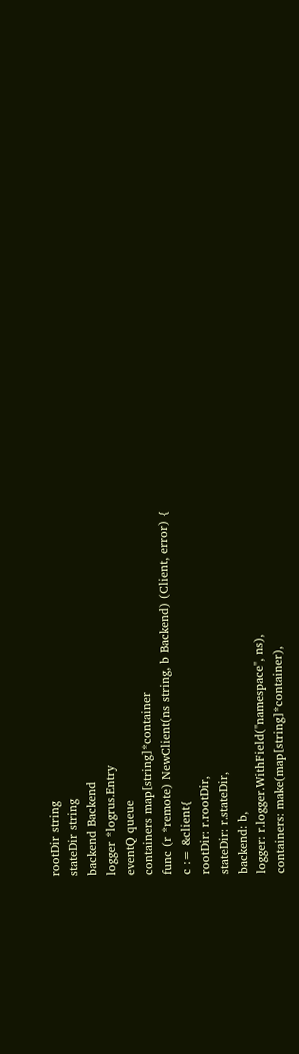rootDir string
stateDir string
backend Backend
logger *logrus.Entry
eventQ queue
containers map[string]*container
func (r *remote) NewClient(ns string, b Backend) (Client, error) {
c := &client{
rootDir: r.rootDir,
stateDir: r.stateDir,
backend: b,
logger: r.logger.WithField("namespace", ns),
containers: make(map[string]*container),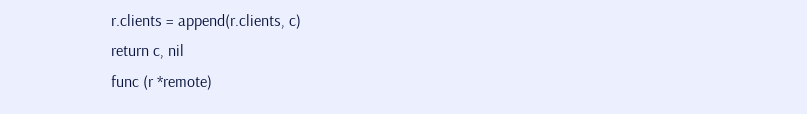r.clients = append(r.clients, c)
return c, nil
func (r *remote)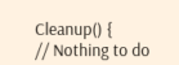Cleanup() {
// Nothing to do